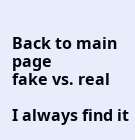Back to main page
fake vs. real

I always find it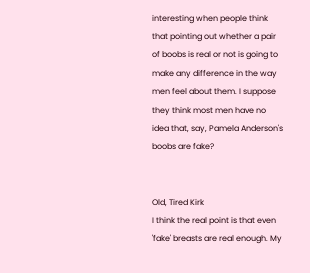interesting when people think that pointing out whether a pair of boobs is real or not is going to make any difference in the way men feel about them. I suppose they think most men have no idea that, say, Pamela Anderson's boobs are fake?


Old, Tired Kirk
I think the real point is that even 'fake' breasts are real enough. My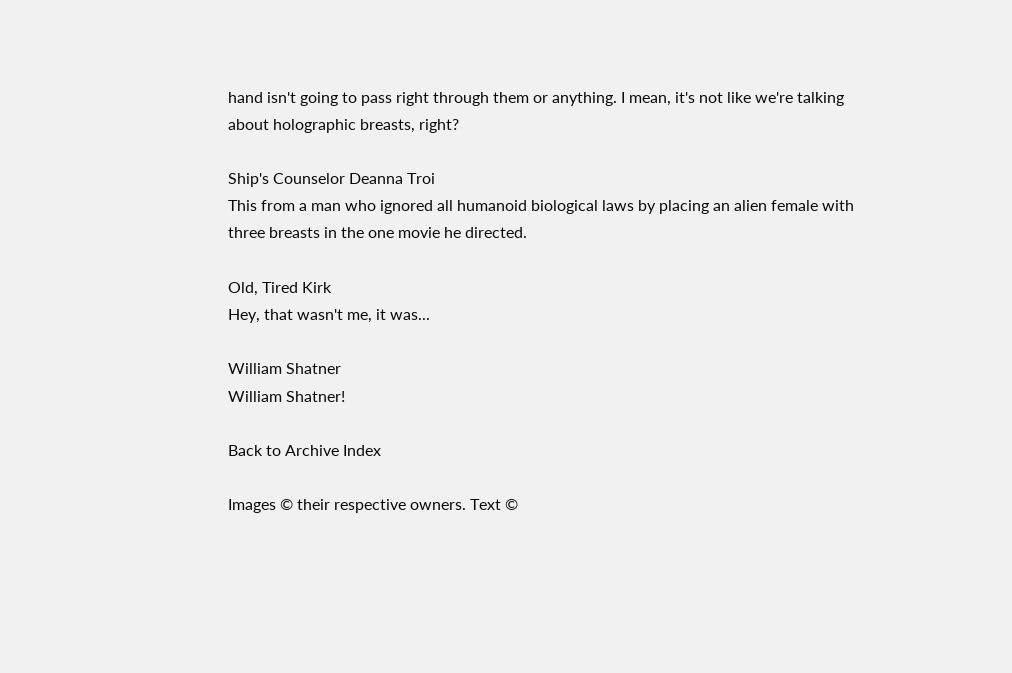hand isn't going to pass right through them or anything. I mean, it's not like we're talking about holographic breasts, right?

Ship's Counselor Deanna Troi
This from a man who ignored all humanoid biological laws by placing an alien female with three breasts in the one movie he directed.

Old, Tired Kirk
Hey, that wasn't me, it was...

William Shatner
William Shatner!

Back to Archive Index

Images © their respective owners. Text ©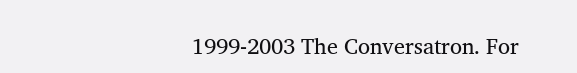1999-2003 The Conversatron. For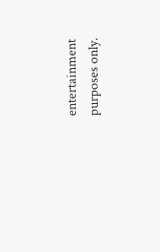entertainment purposes only.